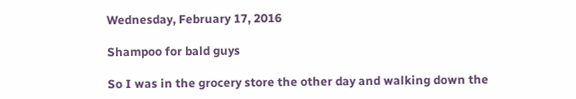Wednesday, February 17, 2016

Shampoo for bald guys

So I was in the grocery store the other day and walking down the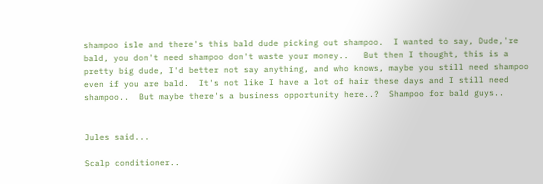shampoo isle and there's this bald dude picking out shampoo.  I wanted to say, Dude,'re bald, you don't need shampoo don't waste your money..   But then I thought, this is a pretty big dude, I'd better not say anything, and who knows, maybe you still need shampoo even if you are bald.  It's not like I have a lot of hair these days and I still need shampoo..  But maybe there's a business opportunity here..?  Shampoo for bald guys..


Jules said...

Scalp conditioner..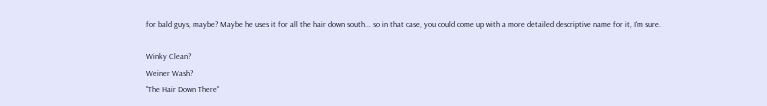for bald guys, maybe? Maybe he uses it for all the hair down south... so in that case, you could come up with a more detailed descriptive name for it, I'm sure.

Winky Clean?
Weiner Wash?
"The Hair Down There"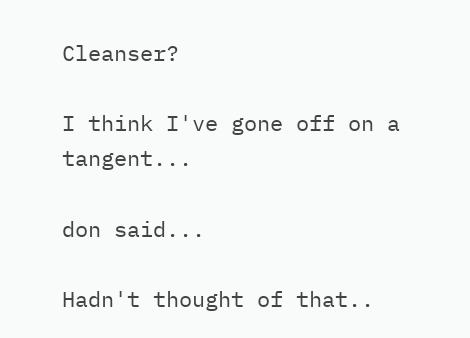Cleanser?

I think I've gone off on a tangent...

don said...

Hadn't thought of that..